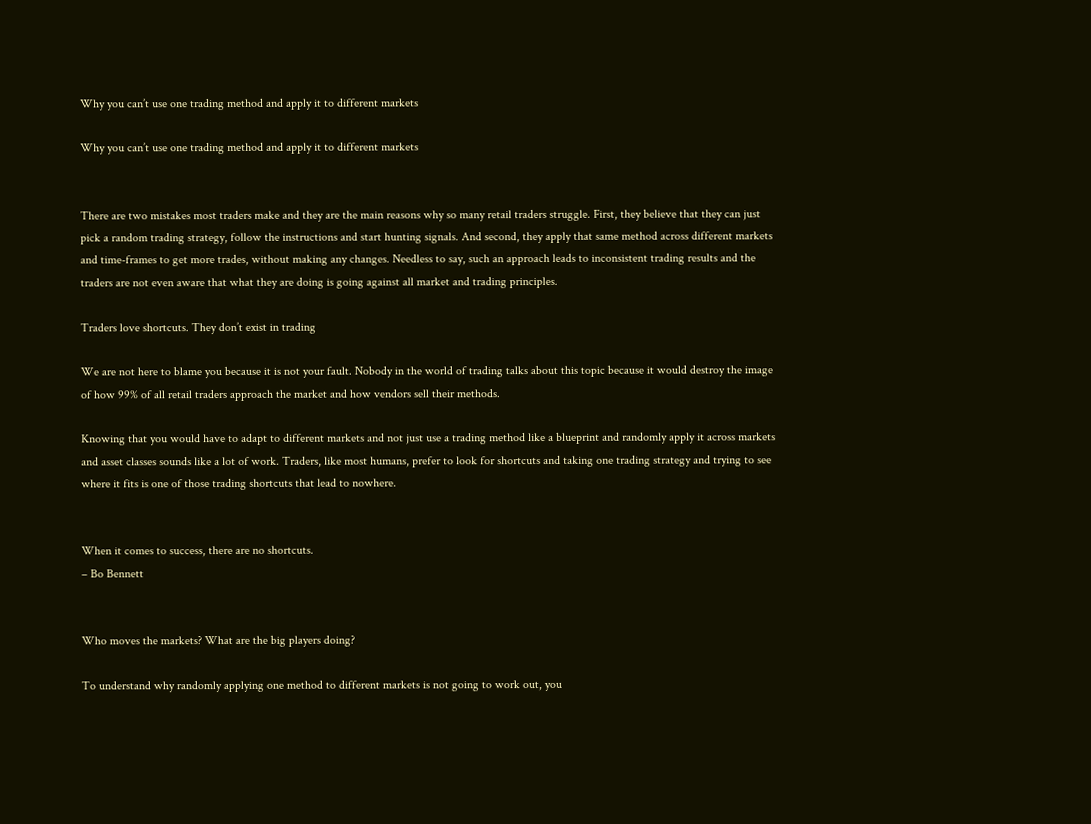Why you can’t use one trading method and apply it to different markets

Why you can’t use one trading method and apply it to different markets


There are two mistakes most traders make and they are the main reasons why so many retail traders struggle. First, they believe that they can just pick a random trading strategy, follow the instructions and start hunting signals. And second, they apply that same method across different markets and time-frames to get more trades, without making any changes. Needless to say, such an approach leads to inconsistent trading results and the traders are not even aware that what they are doing is going against all market and trading principles.

Traders love shortcuts. They don’t exist in trading

We are not here to blame you because it is not your fault. Nobody in the world of trading talks about this topic because it would destroy the image of how 99% of all retail traders approach the market and how vendors sell their methods.

Knowing that you would have to adapt to different markets and not just use a trading method like a blueprint and randomly apply it across markets and asset classes sounds like a lot of work. Traders, like most humans, prefer to look for shortcuts and taking one trading strategy and trying to see where it fits is one of those trading shortcuts that lead to nowhere.


When it comes to success, there are no shortcuts.
– Bo Bennett


Who moves the markets? What are the big players doing?

To understand why randomly applying one method to different markets is not going to work out, you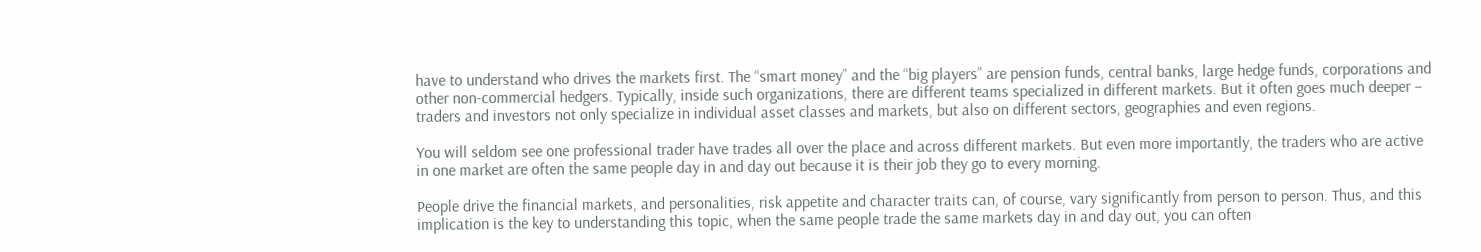have to understand who drives the markets first. The “smart money” and the “big players” are pension funds, central banks, large hedge funds, corporations and other non-commercial hedgers. Typically, inside such organizations, there are different teams specialized in different markets. But it often goes much deeper – traders and investors not only specialize in individual asset classes and markets, but also on different sectors, geographies and even regions.

You will seldom see one professional trader have trades all over the place and across different markets. But even more importantly, the traders who are active in one market are often the same people day in and day out because it is their job they go to every morning.

People drive the financial markets, and personalities, risk appetite and character traits can, of course, vary significantly from person to person. Thus, and this implication is the key to understanding this topic, when the same people trade the same markets day in and day out, you can often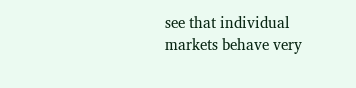see that individual markets behave very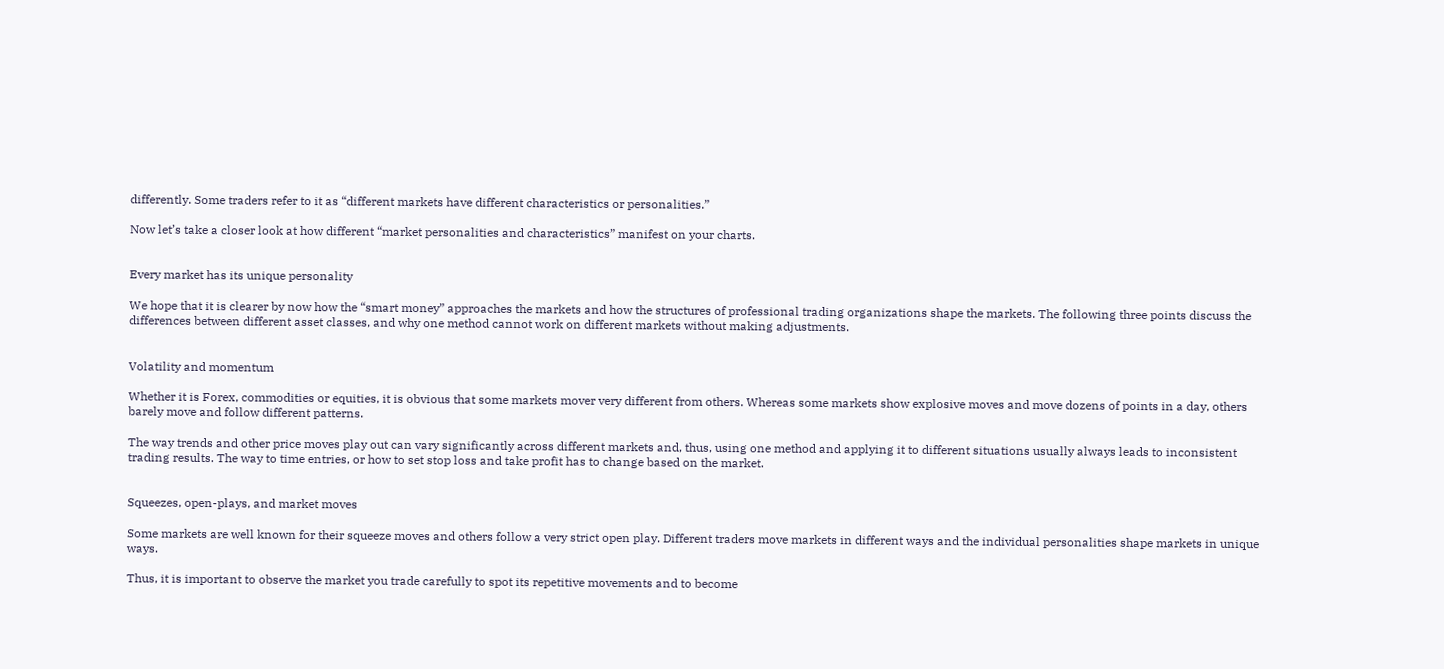differently. Some traders refer to it as “different markets have different characteristics or personalities.”

Now let’s take a closer look at how different “market personalities and characteristics” manifest on your charts.


Every market has its unique personality

We hope that it is clearer by now how the “smart money” approaches the markets and how the structures of professional trading organizations shape the markets. The following three points discuss the differences between different asset classes, and why one method cannot work on different markets without making adjustments.


Volatility and momentum

Whether it is Forex, commodities or equities, it is obvious that some markets mover very different from others. Whereas some markets show explosive moves and move dozens of points in a day, others barely move and follow different patterns.

The way trends and other price moves play out can vary significantly across different markets and, thus, using one method and applying it to different situations usually always leads to inconsistent trading results. The way to time entries, or how to set stop loss and take profit has to change based on the market.


Squeezes, open-plays, and market moves

Some markets are well known for their squeeze moves and others follow a very strict open play. Different traders move markets in different ways and the individual personalities shape markets in unique ways.

Thus, it is important to observe the market you trade carefully to spot its repetitive movements and to become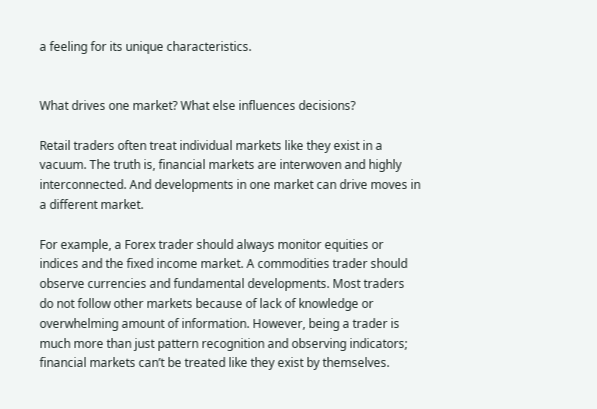a feeling for its unique characteristics.


What drives one market? What else influences decisions?

Retail traders often treat individual markets like they exist in a vacuum. The truth is, financial markets are interwoven and highly interconnected. And developments in one market can drive moves in a different market.

For example, a Forex trader should always monitor equities or indices and the fixed income market. A commodities trader should observe currencies and fundamental developments. Most traders do not follow other markets because of lack of knowledge or overwhelming amount of information. However, being a trader is much more than just pattern recognition and observing indicators; financial markets can’t be treated like they exist by themselves.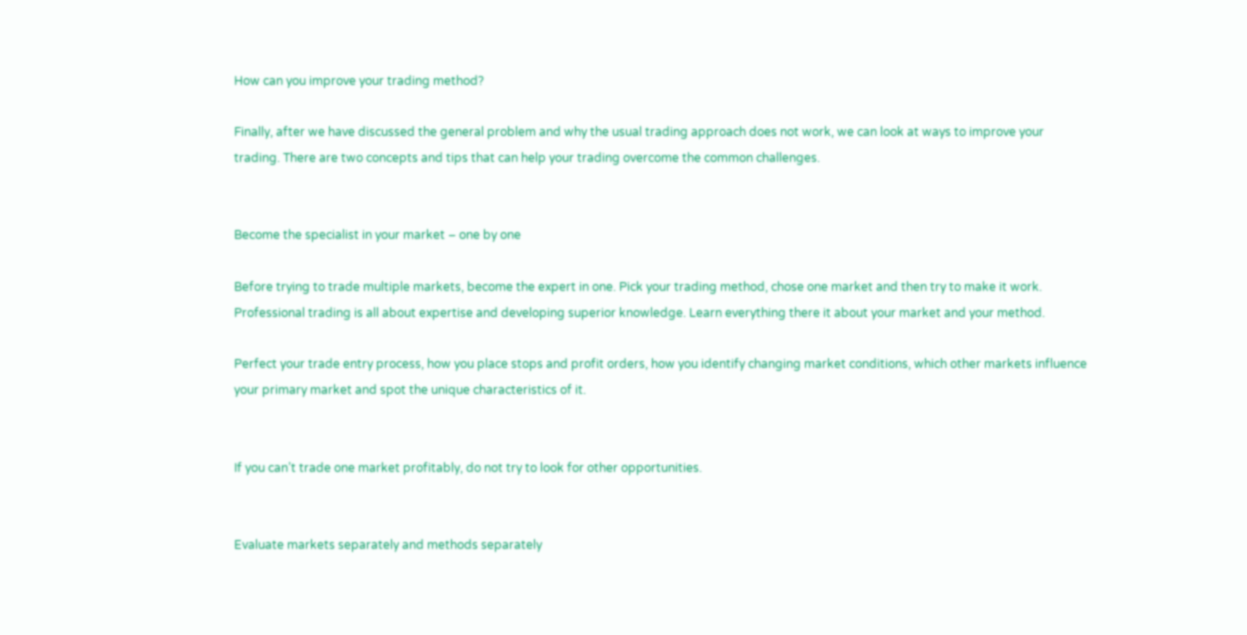How can you improve your trading method?

Finally, after we have discussed the general problem and why the usual trading approach does not work, we can look at ways to improve your trading. There are two concepts and tips that can help your trading overcome the common challenges.


Become the specialist in your market – one by one

Before trying to trade multiple markets, become the expert in one. Pick your trading method, chose one market and then try to make it work. Professional trading is all about expertise and developing superior knowledge. Learn everything there it about your market and your method.

Perfect your trade entry process, how you place stops and profit orders, how you identify changing market conditions, which other markets influence your primary market and spot the unique characteristics of it.


If you can’t trade one market profitably, do not try to look for other opportunities.


Evaluate markets separately and methods separately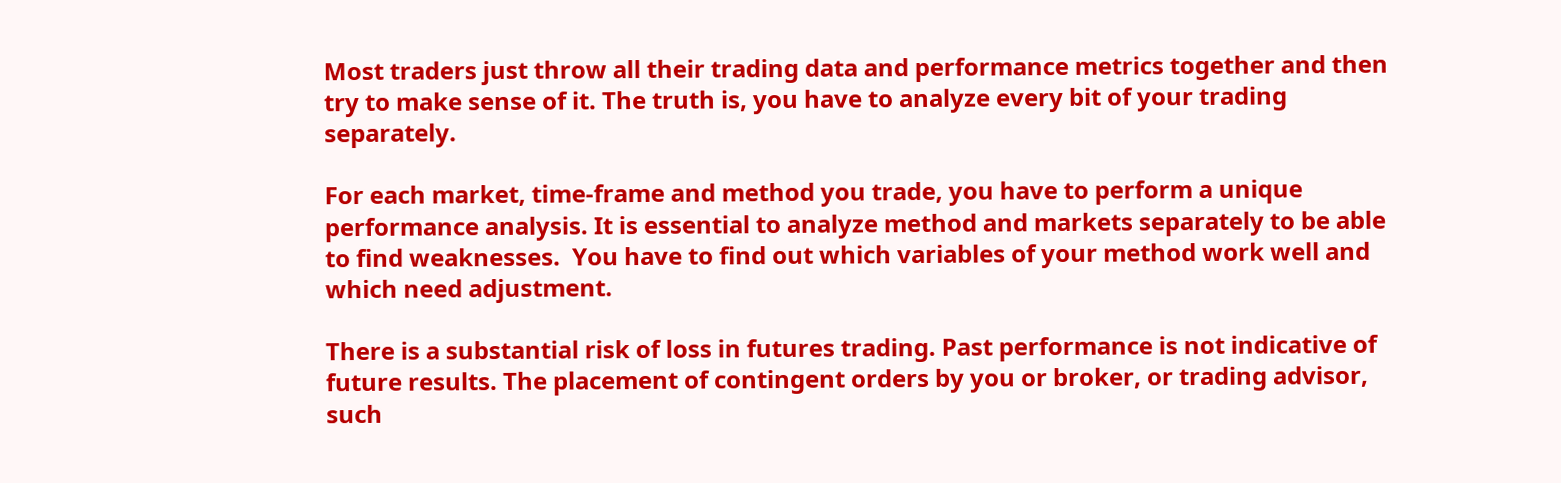Most traders just throw all their trading data and performance metrics together and then try to make sense of it. The truth is, you have to analyze every bit of your trading separately.

For each market, time-frame and method you trade, you have to perform a unique performance analysis. It is essential to analyze method and markets separately to be able to find weaknesses.  You have to find out which variables of your method work well and which need adjustment.

There is a substantial risk of loss in futures trading. Past performance is not indicative of future results. The placement of contingent orders by you or broker, or trading advisor, such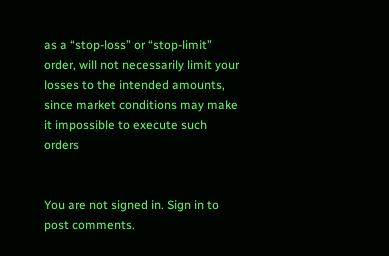as a “stop-loss” or “stop-limit” order, will not necessarily limit your losses to the intended amounts, since market conditions may make it impossible to execute such orders


You are not signed in. Sign in to post comments.